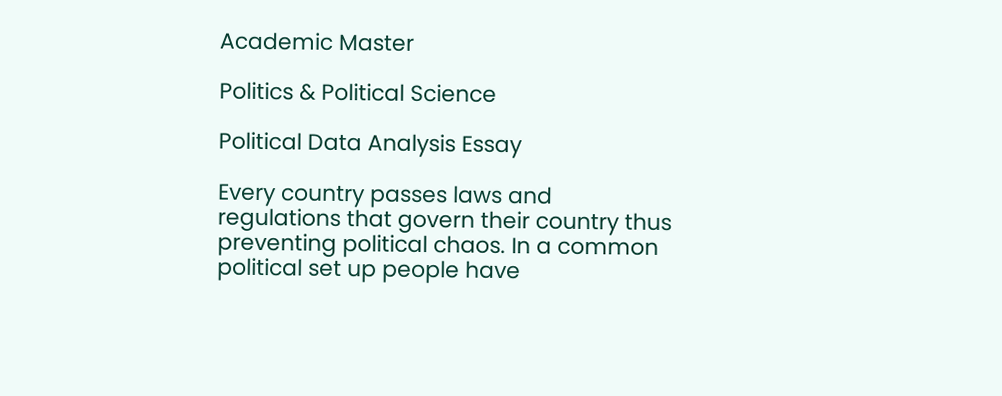Academic Master

Politics & Political Science

Political Data Analysis Essay

Every country passes laws and regulations that govern their country thus preventing political chaos. In a common political set up people have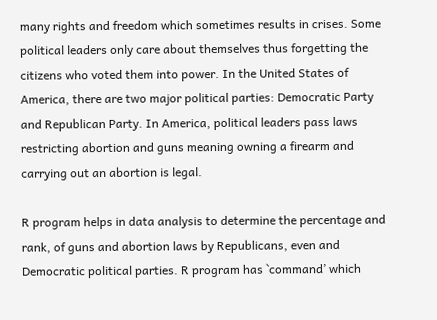many rights and freedom which sometimes results in crises. Some political leaders only care about themselves thus forgetting the citizens who voted them into power. In the United States of America, there are two major political parties: Democratic Party and Republican Party. In America, political leaders pass laws restricting abortion and guns meaning owning a firearm and carrying out an abortion is legal.

R program helps in data analysis to determine the percentage and rank, of guns and abortion laws by Republicans, even and Democratic political parties. R program has `command’ which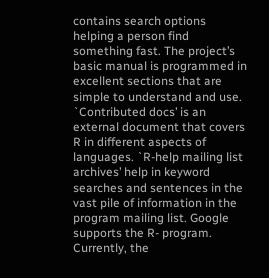contains search options helping a person find something fast. The project’s basic manual is programmed in excellent sections that are simple to understand and use. `Contributed docs’ is an external document that covers R in different aspects of languages. `R-help mailing list archives’ help in keyword searches and sentences in the vast pile of information in the program mailing list. Google supports the R- program. Currently, the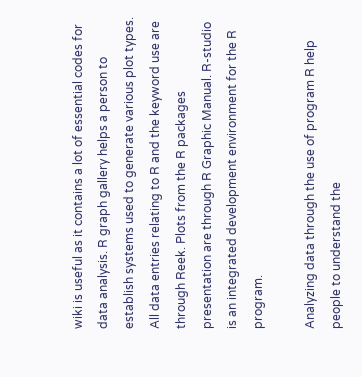wiki is useful as it contains a lot of essential codes for data analysis. R graph gallery helps a person to establish systems used to generate various plot types. All data entries relating to R and the keyword use are through Reek. Plots from the R packages presentation are through R Graphic Manual. R-studio is an integrated development environment for the R program.

Analyzing data through the use of program R help people to understand the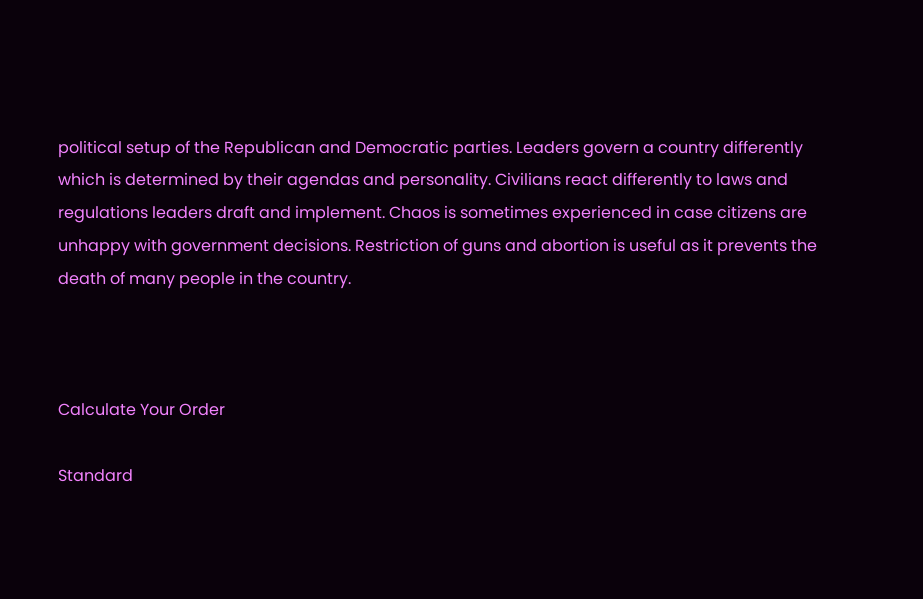political setup of the Republican and Democratic parties. Leaders govern a country differently which is determined by their agendas and personality. Civilians react differently to laws and regulations leaders draft and implement. Chaos is sometimes experienced in case citizens are unhappy with government decisions. Restriction of guns and abortion is useful as it prevents the death of many people in the country.



Calculate Your Order

Standard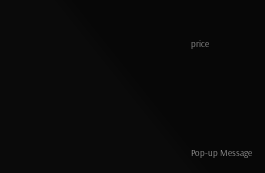price





Pop-up Message